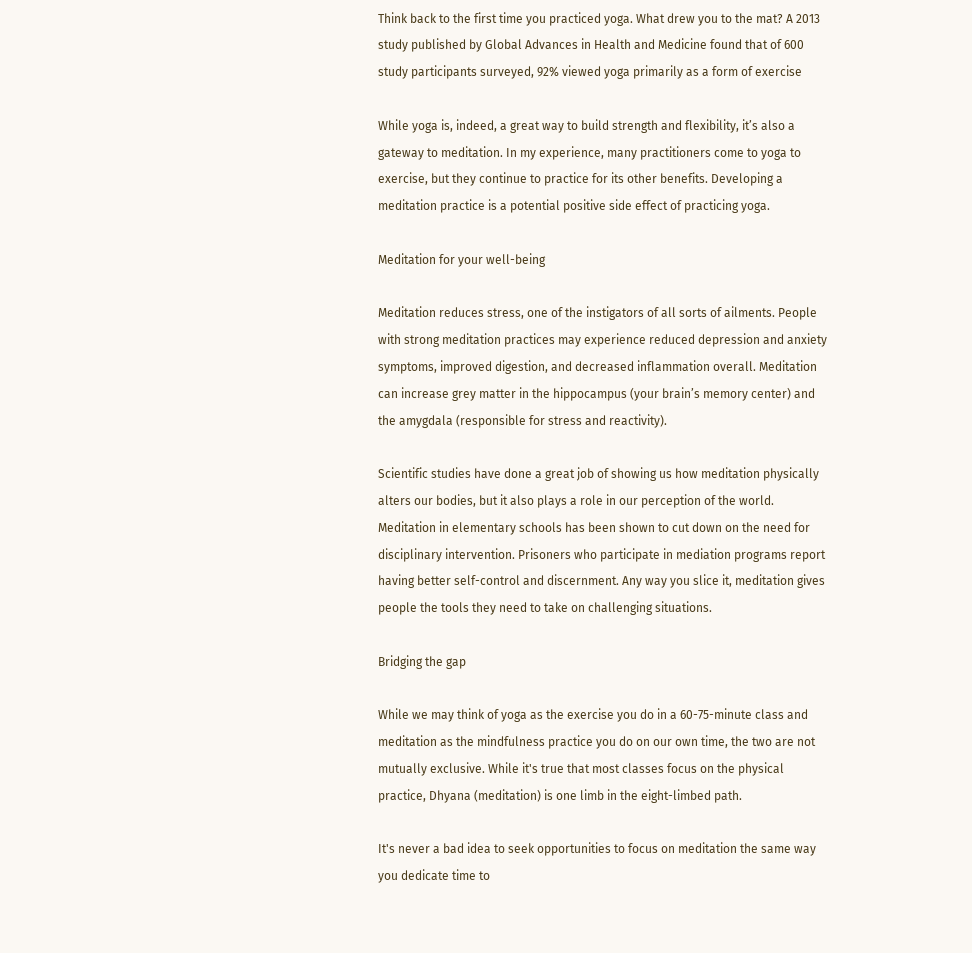Think back to the first time you practiced yoga. What drew you to the mat? A 2013 study published by Global Advances in Health and Medicine found that of 600 study participants surveyed, 92% viewed yoga primarily as a form of exercise

While yoga is, indeed, a great way to build strength and flexibility, it’s also a gateway to meditation. In my experience, many practitioners come to yoga to exercise, but they continue to practice for its other benefits. Developing a meditation practice is a potential positive side effect of practicing yoga.

Meditation for your well-being

Meditation reduces stress, one of the instigators of all sorts of ailments. People with strong meditation practices may experience reduced depression and anxiety symptoms, improved digestion, and decreased inflammation overall. Meditation can increase grey matter in the hippocampus (your brain’s memory center) and the amygdala (responsible for stress and reactivity).

Scientific studies have done a great job of showing us how meditation physically alters our bodies, but it also plays a role in our perception of the world. Meditation in elementary schools has been shown to cut down on the need for disciplinary intervention. Prisoners who participate in mediation programs report having better self-control and discernment. Any way you slice it, meditation gives people the tools they need to take on challenging situations.

Bridging the gap

While we may think of yoga as the exercise you do in a 60-75-minute class and meditation as the mindfulness practice you do on our own time, the two are not mutually exclusive. While it's true that most classes focus on the physical practice, Dhyana (meditation) is one limb in the eight-limbed path.

It's never a bad idea to seek opportunities to focus on meditation the same way you dedicate time to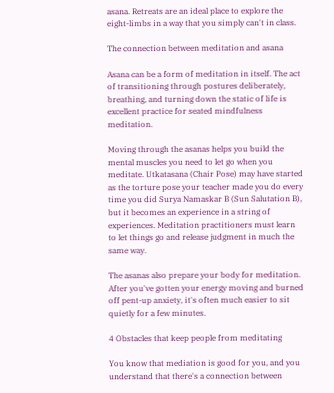asana. Retreats are an ideal place to explore the eight-limbs in a way that you simply can't in class.

The connection between meditation and asana

Asana can be a form of meditation in itself. The act of transitioning through postures deliberately, breathing, and turning down the static of life is excellent practice for seated mindfulness meditation.

Moving through the asanas helps you build the mental muscles you need to let go when you meditate. Utkatasana (Chair Pose) may have started as the torture pose your teacher made you do every time you did Surya Namaskar B (Sun Salutation B), but it becomes an experience in a string of experiences. Meditation practitioners must learn to let things go and release judgment in much the same way.

The asanas also prepare your body for meditation. After you've gotten your energy moving and burned off pent-up anxiety, it's often much easier to sit quietly for a few minutes.

4 Obstacles that keep people from meditating

You know that mediation is good for you, and you understand that there's a connection between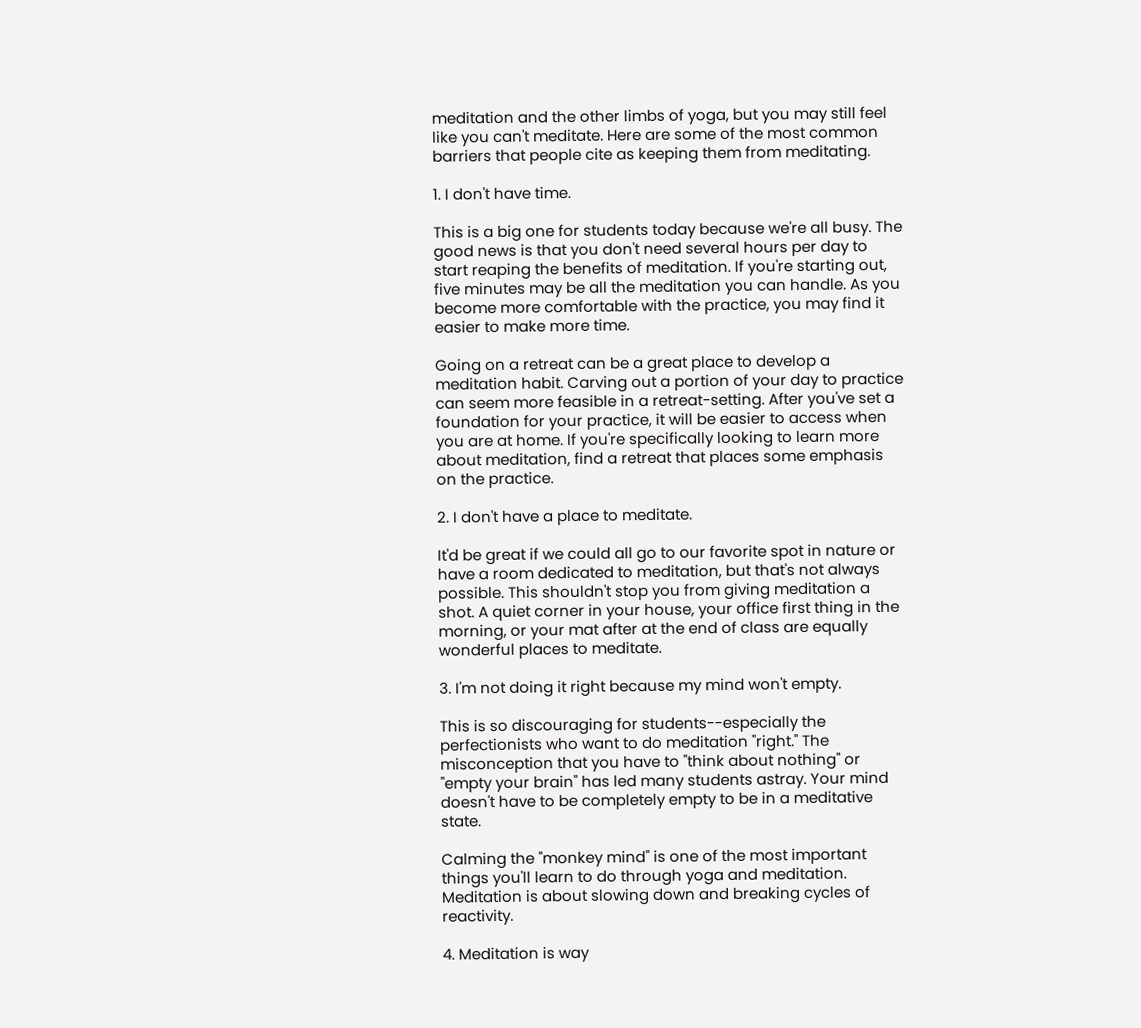meditation and the other limbs of yoga, but you may still feel like you can't meditate. Here are some of the most common barriers that people cite as keeping them from meditating.

1. I don't have time.

This is a big one for students today because we're all busy. The good news is that you don't need several hours per day to start reaping the benefits of meditation. If you're starting out, five minutes may be all the meditation you can handle. As you become more comfortable with the practice, you may find it easier to make more time.

Going on a retreat can be a great place to develop a meditation habit. Carving out a portion of your day to practice can seem more feasible in a retreat-setting. After you've set a foundation for your practice, it will be easier to access when you are at home. If you're specifically looking to learn more about meditation, find a retreat that places some emphasis on the practice.

2. I don't have a place to meditate.

It'd be great if we could all go to our favorite spot in nature or have a room dedicated to meditation, but that's not always possible. This shouldn't stop you from giving meditation a shot. A quiet corner in your house, your office first thing in the morning, or your mat after at the end of class are equally wonderful places to meditate.

3. I'm not doing it right because my mind won't empty.

This is so discouraging for students--especially the perfectionists who want to do meditation "right." The misconception that you have to "think about nothing" or "empty your brain" has led many students astray. Your mind doesn't have to be completely empty to be in a meditative state.

Calming the "monkey mind" is one of the most important things you'll learn to do through yoga and meditation. Meditation is about slowing down and breaking cycles of reactivity.

4. Meditation is way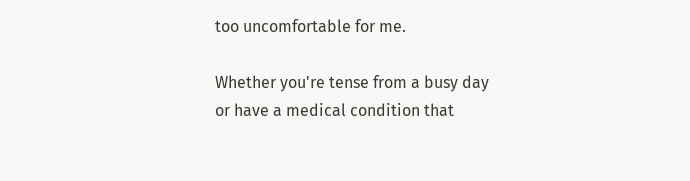too uncomfortable for me.

Whether you're tense from a busy day or have a medical condition that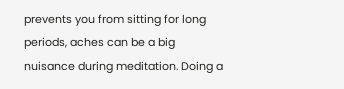prevents you from sitting for long periods, aches can be a big nuisance during meditation. Doing a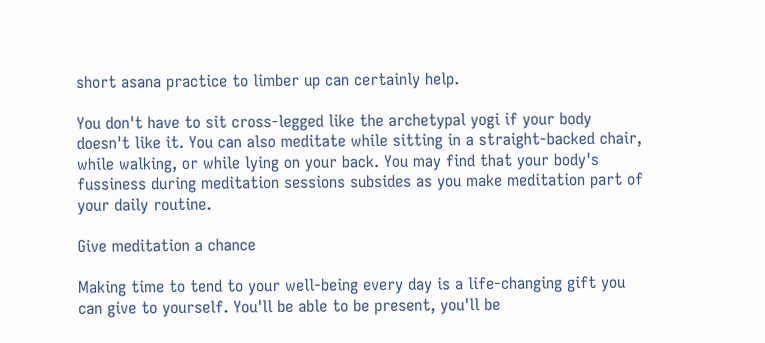short asana practice to limber up can certainly help.

You don't have to sit cross-legged like the archetypal yogi if your body doesn't like it. You can also meditate while sitting in a straight-backed chair, while walking, or while lying on your back. You may find that your body's fussiness during meditation sessions subsides as you make meditation part of your daily routine.

Give meditation a chance

Making time to tend to your well-being every day is a life-changing gift you can give to yourself. You'll be able to be present, you'll be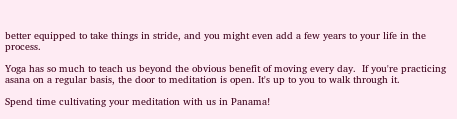better equipped to take things in stride, and you might even add a few years to your life in the process.

Yoga has so much to teach us beyond the obvious benefit of moving every day.  If you're practicing asana on a regular basis, the door to meditation is open. It's up to you to walk through it.

Spend time cultivating your meditation with us in Panama!